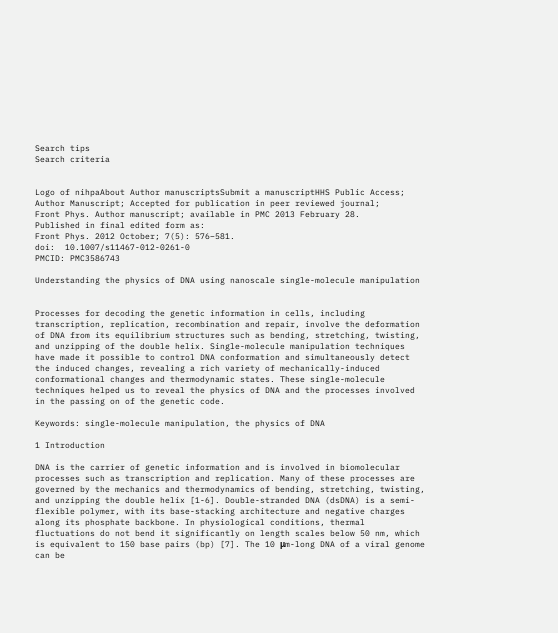Search tips
Search criteria


Logo of nihpaAbout Author manuscriptsSubmit a manuscriptHHS Public Access; Author Manuscript; Accepted for publication in peer reviewed journal;
Front Phys. Author manuscript; available in PMC 2013 February 28.
Published in final edited form as:
Front Phys. 2012 October; 7(5): 576–581.
doi:  10.1007/s11467-012-0261-0
PMCID: PMC3586743

Understanding the physics of DNA using nanoscale single-molecule manipulation


Processes for decoding the genetic information in cells, including transcription, replication, recombination and repair, involve the deformation of DNA from its equilibrium structures such as bending, stretching, twisting, and unzipping of the double helix. Single-molecule manipulation techniques have made it possible to control DNA conformation and simultaneously detect the induced changes, revealing a rich variety of mechanically-induced conformational changes and thermodynamic states. These single-molecule techniques helped us to reveal the physics of DNA and the processes involved in the passing on of the genetic code.

Keywords: single-molecule manipulation, the physics of DNA

1 Introduction

DNA is the carrier of genetic information and is involved in biomolecular processes such as transcription and replication. Many of these processes are governed by the mechanics and thermodynamics of bending, stretching, twisting, and unzipping the double helix [1-6]. Double-stranded DNA (dsDNA) is a semi-flexible polymer, with its base-stacking architecture and negative charges along its phosphate backbone. In physiological conditions, thermal fluctuations do not bend it significantly on length scales below 50 nm, which is equivalent to 150 base pairs (bp) [7]. The 10 μm-long DNA of a viral genome can be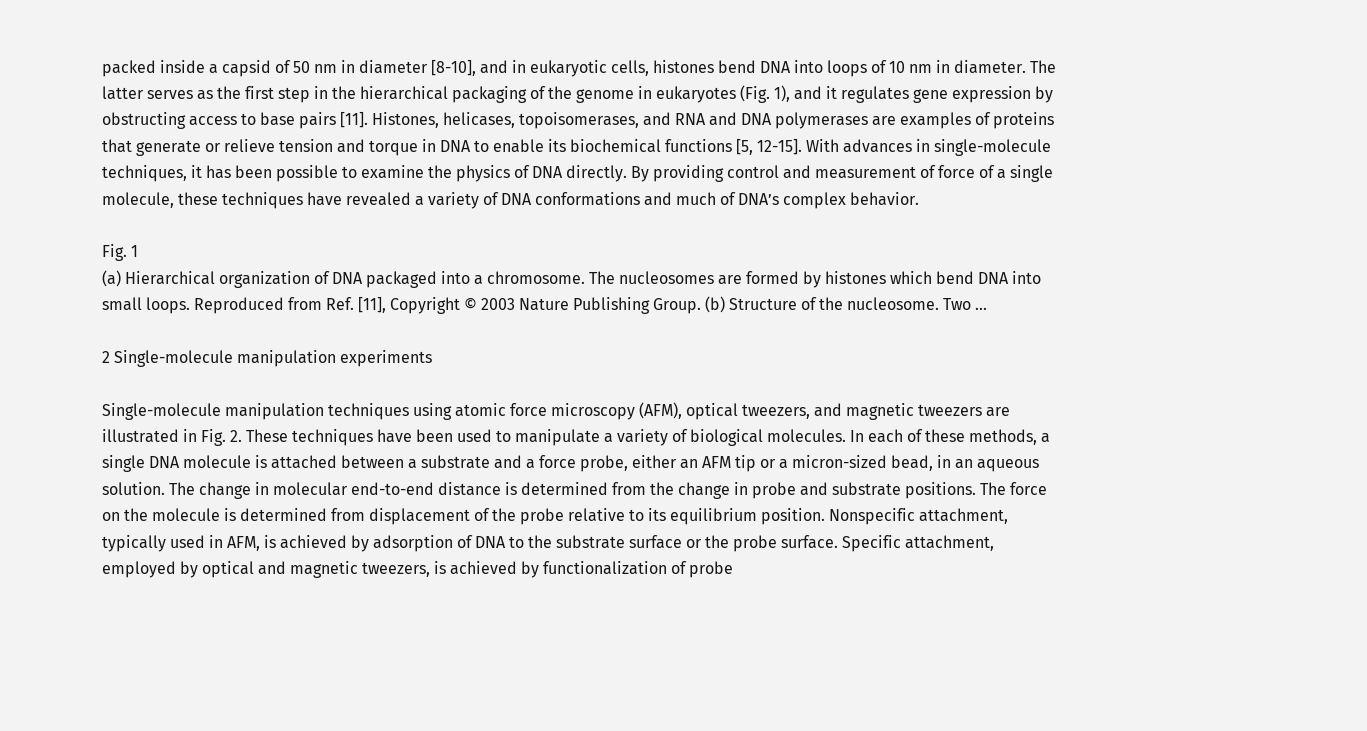packed inside a capsid of 50 nm in diameter [8-10], and in eukaryotic cells, histones bend DNA into loops of 10 nm in diameter. The latter serves as the first step in the hierarchical packaging of the genome in eukaryotes (Fig. 1), and it regulates gene expression by obstructing access to base pairs [11]. Histones, helicases, topoisomerases, and RNA and DNA polymerases are examples of proteins that generate or relieve tension and torque in DNA to enable its biochemical functions [5, 12-15]. With advances in single-molecule techniques, it has been possible to examine the physics of DNA directly. By providing control and measurement of force of a single molecule, these techniques have revealed a variety of DNA conformations and much of DNA’s complex behavior.

Fig. 1
(a) Hierarchical organization of DNA packaged into a chromosome. The nucleosomes are formed by histones which bend DNA into small loops. Reproduced from Ref. [11], Copyright © 2003 Nature Publishing Group. (b) Structure of the nucleosome. Two ...

2 Single-molecule manipulation experiments

Single-molecule manipulation techniques using atomic force microscopy (AFM), optical tweezers, and magnetic tweezers are illustrated in Fig. 2. These techniques have been used to manipulate a variety of biological molecules. In each of these methods, a single DNA molecule is attached between a substrate and a force probe, either an AFM tip or a micron-sized bead, in an aqueous solution. The change in molecular end-to-end distance is determined from the change in probe and substrate positions. The force on the molecule is determined from displacement of the probe relative to its equilibrium position. Nonspecific attachment, typically used in AFM, is achieved by adsorption of DNA to the substrate surface or the probe surface. Specific attachment, employed by optical and magnetic tweezers, is achieved by functionalization of probe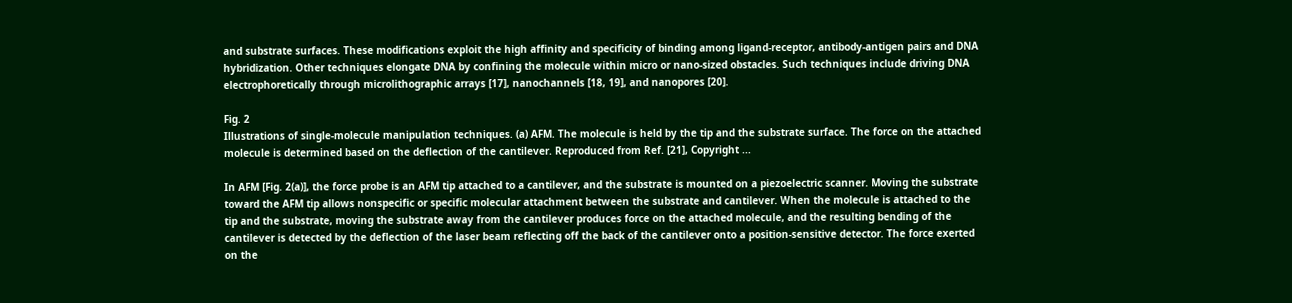and substrate surfaces. These modifications exploit the high affinity and specificity of binding among ligand-receptor, antibody-antigen pairs and DNA hybridization. Other techniques elongate DNA by confining the molecule within micro or nano-sized obstacles. Such techniques include driving DNA electrophoretically through microlithographic arrays [17], nanochannels [18, 19], and nanopores [20].

Fig. 2
Illustrations of single-molecule manipulation techniques. (a) AFM. The molecule is held by the tip and the substrate surface. The force on the attached molecule is determined based on the deflection of the cantilever. Reproduced from Ref. [21], Copyright ...

In AFM [Fig. 2(a)], the force probe is an AFM tip attached to a cantilever, and the substrate is mounted on a piezoelectric scanner. Moving the substrate toward the AFM tip allows nonspecific or specific molecular attachment between the substrate and cantilever. When the molecule is attached to the tip and the substrate, moving the substrate away from the cantilever produces force on the attached molecule, and the resulting bending of the cantilever is detected by the deflection of the laser beam reflecting off the back of the cantilever onto a position-sensitive detector. The force exerted on the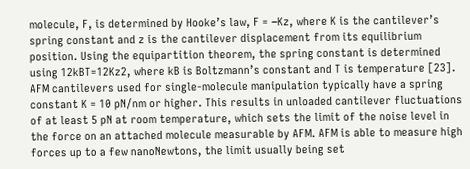molecule, F, is determined by Hooke’s law, F = −Kz, where K is the cantilever’s spring constant and z is the cantilever displacement from its equilibrium position. Using the equipartition theorem, the spring constant is determined using 12kBT=12Kz2, where kB is Boltzmann’s constant and T is temperature [23]. AFM cantilevers used for single-molecule manipulation typically have a spring constant K = 10 pN/nm or higher. This results in unloaded cantilever fluctuations of at least 5 pN at room temperature, which sets the limit of the noise level in the force on an attached molecule measurable by AFM. AFM is able to measure high forces up to a few nanoNewtons, the limit usually being set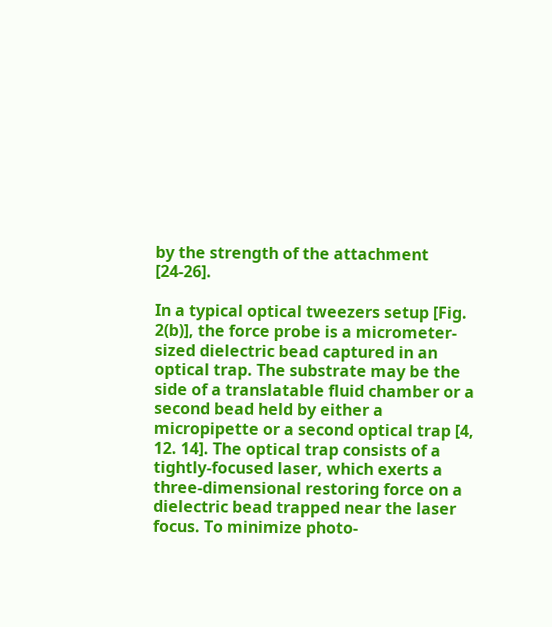by the strength of the attachment [24-26].

In a typical optical tweezers setup [Fig. 2(b)], the force probe is a micrometer-sized dielectric bead captured in an optical trap. The substrate may be the side of a translatable fluid chamber or a second bead held by either a micropipette or a second optical trap [4, 12. 14]. The optical trap consists of a tightly-focused laser, which exerts a three-dimensional restoring force on a dielectric bead trapped near the laser focus. To minimize photo-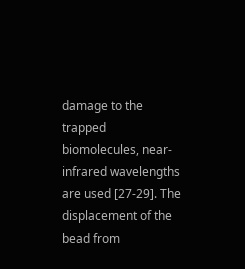damage to the trapped biomolecules, near-infrared wavelengths are used [27-29]. The displacement of the bead from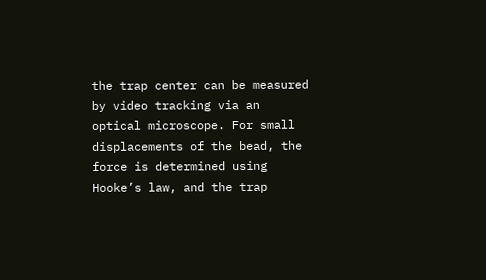the trap center can be measured by video tracking via an optical microscope. For small displacements of the bead, the force is determined using Hooke’s law, and the trap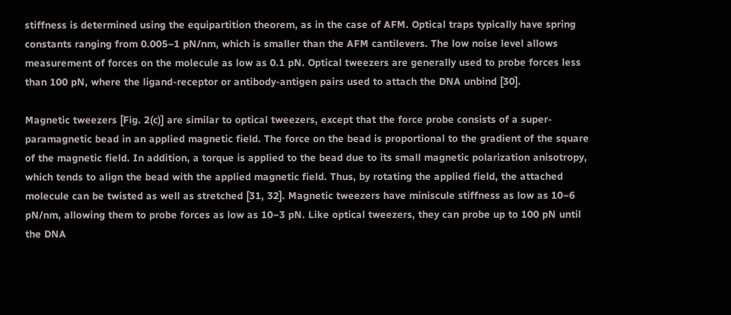stiffness is determined using the equipartition theorem, as in the case of AFM. Optical traps typically have spring constants ranging from 0.005–1 pN/nm, which is smaller than the AFM cantilevers. The low noise level allows measurement of forces on the molecule as low as 0.1 pN. Optical tweezers are generally used to probe forces less than 100 pN, where the ligand-receptor or antibody-antigen pairs used to attach the DNA unbind [30].

Magnetic tweezers [Fig. 2(c)] are similar to optical tweezers, except that the force probe consists of a super-paramagnetic bead in an applied magnetic field. The force on the bead is proportional to the gradient of the square of the magnetic field. In addition, a torque is applied to the bead due to its small magnetic polarization anisotropy, which tends to align the bead with the applied magnetic field. Thus, by rotating the applied field, the attached molecule can be twisted as well as stretched [31, 32]. Magnetic tweezers have miniscule stiffness as low as 10−6 pN/nm, allowing them to probe forces as low as 10−3 pN. Like optical tweezers, they can probe up to 100 pN until the DNA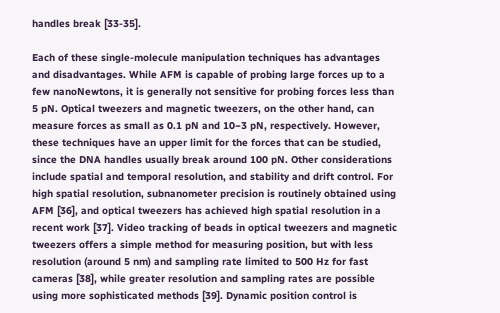handles break [33-35].

Each of these single-molecule manipulation techniques has advantages and disadvantages. While AFM is capable of probing large forces up to a few nanoNewtons, it is generally not sensitive for probing forces less than 5 pN. Optical tweezers and magnetic tweezers, on the other hand, can measure forces as small as 0.1 pN and 10−3 pN, respectively. However, these techniques have an upper limit for the forces that can be studied, since the DNA handles usually break around 100 pN. Other considerations include spatial and temporal resolution, and stability and drift control. For high spatial resolution, subnanometer precision is routinely obtained using AFM [36], and optical tweezers has achieved high spatial resolution in a recent work [37]. Video tracking of beads in optical tweezers and magnetic tweezers offers a simple method for measuring position, but with less resolution (around 5 nm) and sampling rate limited to 500 Hz for fast cameras [38], while greater resolution and sampling rates are possible using more sophisticated methods [39]. Dynamic position control is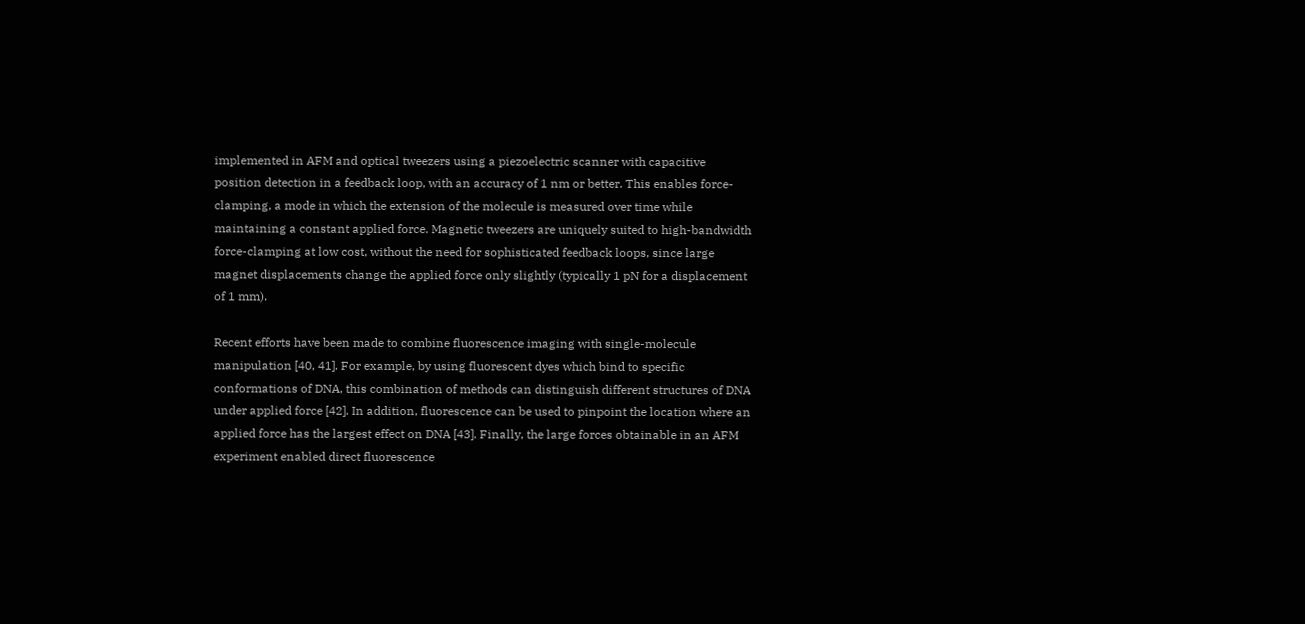implemented in AFM and optical tweezers using a piezoelectric scanner with capacitive position detection in a feedback loop, with an accuracy of 1 nm or better. This enables force-clamping, a mode in which the extension of the molecule is measured over time while maintaining a constant applied force. Magnetic tweezers are uniquely suited to high-bandwidth force-clamping at low cost, without the need for sophisticated feedback loops, since large magnet displacements change the applied force only slightly (typically 1 pN for a displacement of 1 mm).

Recent efforts have been made to combine fluorescence imaging with single-molecule manipulation [40, 41]. For example, by using fluorescent dyes which bind to specific conformations of DNA, this combination of methods can distinguish different structures of DNA under applied force [42]. In addition, fluorescence can be used to pinpoint the location where an applied force has the largest effect on DNA [43]. Finally, the large forces obtainable in an AFM experiment enabled direct fluorescence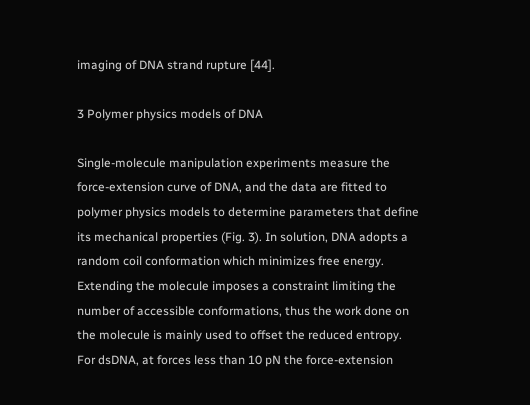imaging of DNA strand rupture [44].

3 Polymer physics models of DNA

Single-molecule manipulation experiments measure the force-extension curve of DNA, and the data are fitted to polymer physics models to determine parameters that define its mechanical properties (Fig. 3). In solution, DNA adopts a random coil conformation which minimizes free energy. Extending the molecule imposes a constraint limiting the number of accessible conformations, thus the work done on the molecule is mainly used to offset the reduced entropy. For dsDNA, at forces less than 10 pN the force-extension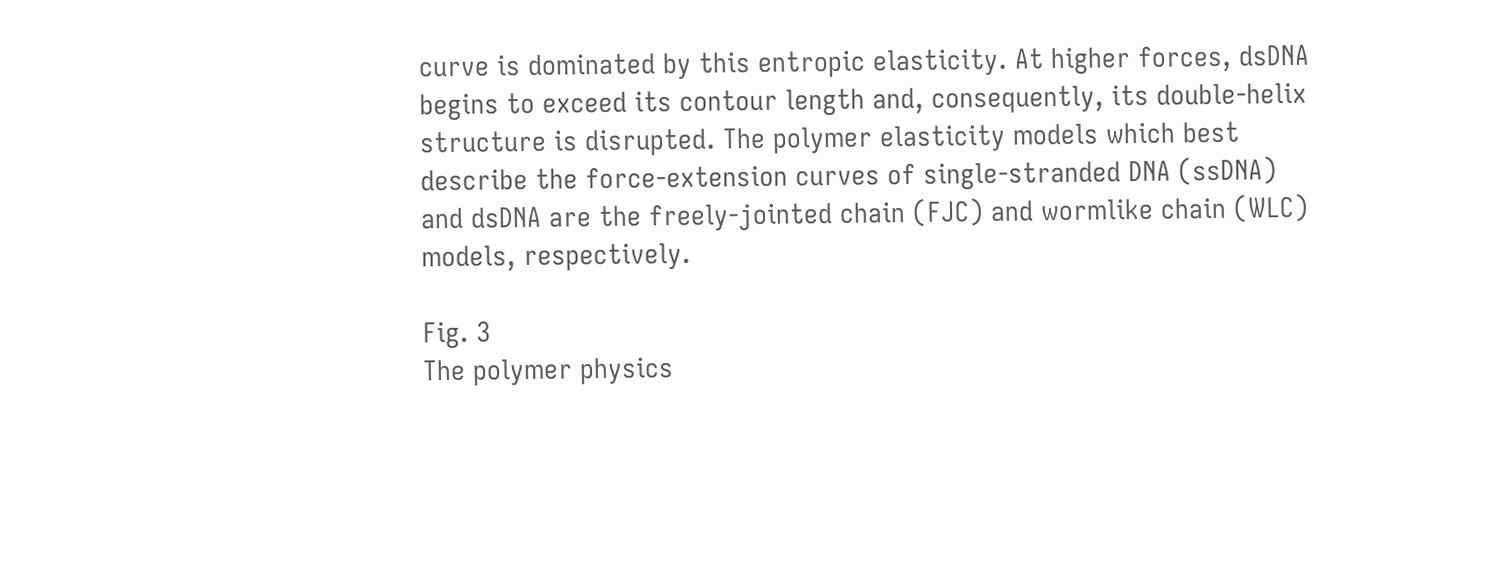curve is dominated by this entropic elasticity. At higher forces, dsDNA begins to exceed its contour length and, consequently, its double-helix structure is disrupted. The polymer elasticity models which best describe the force-extension curves of single-stranded DNA (ssDNA) and dsDNA are the freely-jointed chain (FJC) and wormlike chain (WLC) models, respectively.

Fig. 3
The polymer physics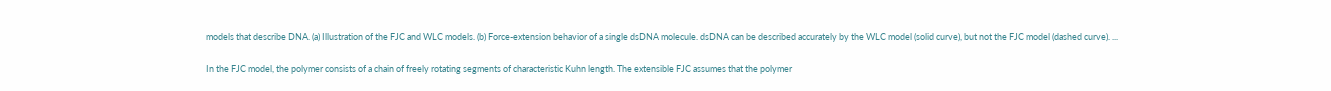models that describe DNA. (a) Illustration of the FJC and WLC models. (b) Force-extension behavior of a single dsDNA molecule. dsDNA can be described accurately by the WLC model (solid curve), but not the FJC model (dashed curve). ...

In the FJC model, the polymer consists of a chain of freely rotating segments of characteristic Kuhn length. The extensible FJC assumes that the polymer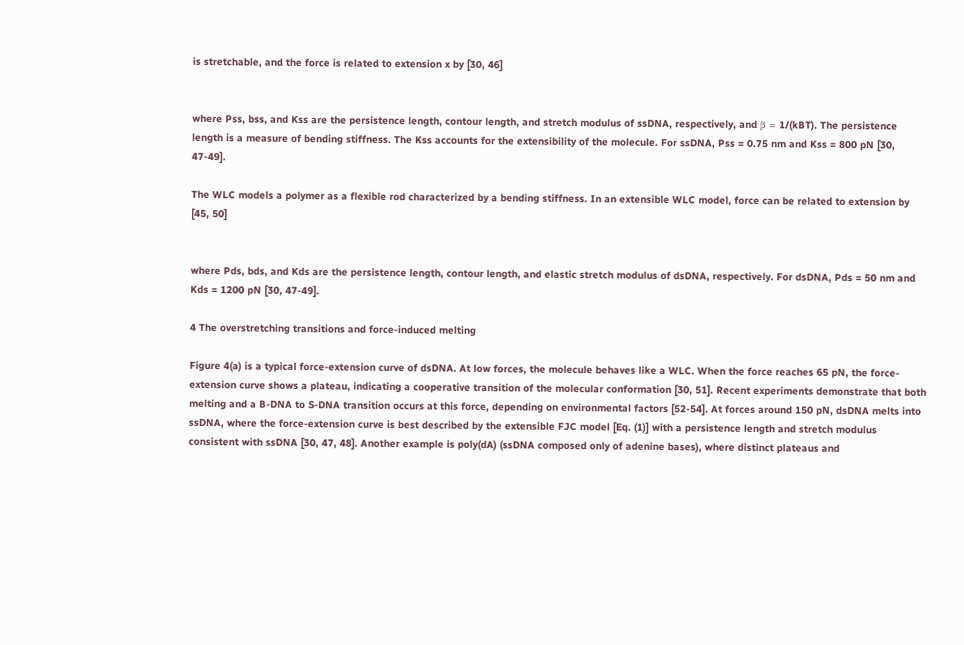is stretchable, and the force is related to extension x by [30, 46]


where Pss, bss, and Kss are the persistence length, contour length, and stretch modulus of ssDNA, respectively, and β = 1/(kBT). The persistence length is a measure of bending stiffness. The Kss accounts for the extensibility of the molecule. For ssDNA, Pss = 0.75 nm and Kss = 800 pN [30, 47-49].

The WLC models a polymer as a flexible rod characterized by a bending stiffness. In an extensible WLC model, force can be related to extension by [45, 50]


where Pds, bds, and Kds are the persistence length, contour length, and elastic stretch modulus of dsDNA, respectively. For dsDNA, Pds = 50 nm and Kds = 1200 pN [30, 47-49].

4 The overstretching transitions and force-induced melting

Figure 4(a) is a typical force-extension curve of dsDNA. At low forces, the molecule behaves like a WLC. When the force reaches 65 pN, the force-extension curve shows a plateau, indicating a cooperative transition of the molecular conformation [30, 51]. Recent experiments demonstrate that both melting and a B-DNA to S-DNA transition occurs at this force, depending on environmental factors [52-54]. At forces around 150 pN, dsDNA melts into ssDNA, where the force-extension curve is best described by the extensible FJC model [Eq. (1)] with a persistence length and stretch modulus consistent with ssDNA [30, 47, 48]. Another example is poly(dA) (ssDNA composed only of adenine bases), where distinct plateaus and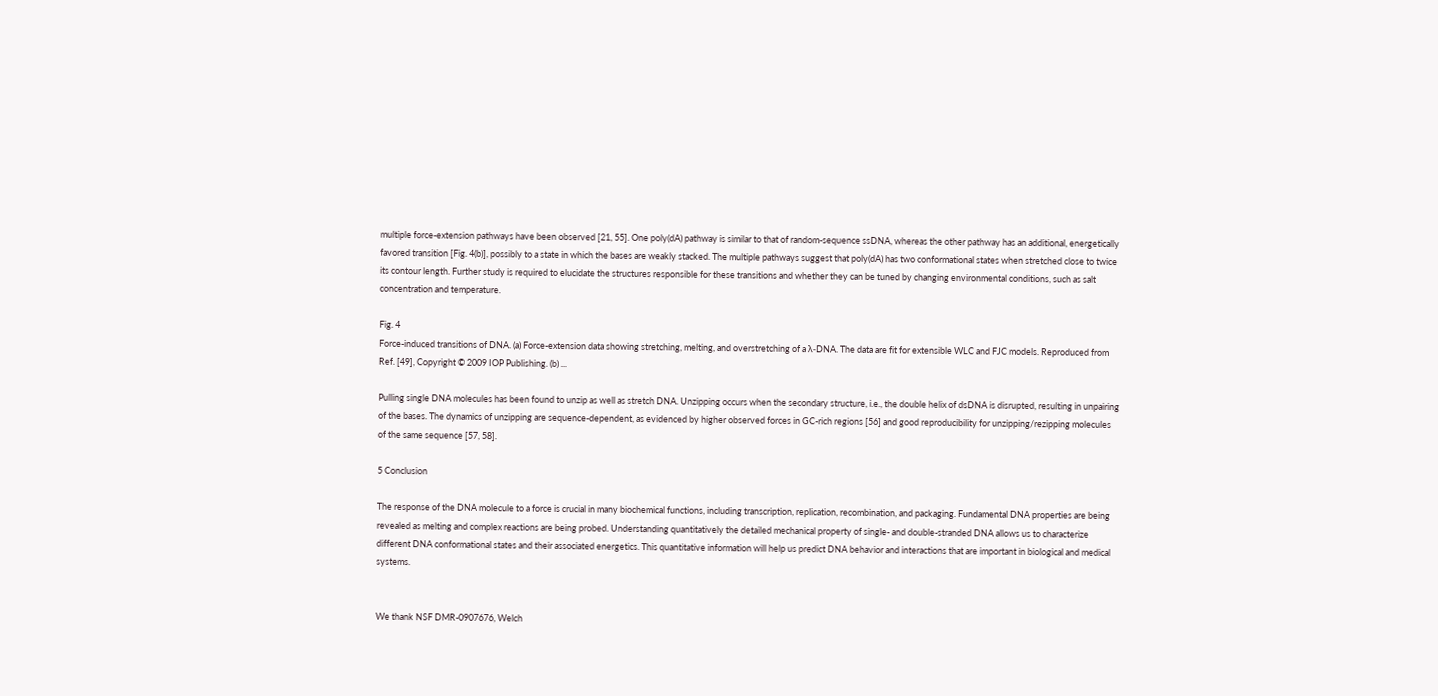multiple force-extension pathways have been observed [21, 55]. One poly(dA) pathway is similar to that of random-sequence ssDNA, whereas the other pathway has an additional, energetically favored transition [Fig. 4(b)], possibly to a state in which the bases are weakly stacked. The multiple pathways suggest that poly(dA) has two conformational states when stretched close to twice its contour length. Further study is required to elucidate the structures responsible for these transitions and whether they can be tuned by changing environmental conditions, such as salt concentration and temperature.

Fig. 4
Force-induced transitions of DNA. (a) Force-extension data showing stretching, melting, and overstretching of a λ-DNA. The data are fit for extensible WLC and FJC models. Reproduced from Ref. [49], Copyright © 2009 IOP Publishing. (b) ...

Pulling single DNA molecules has been found to unzip as well as stretch DNA. Unzipping occurs when the secondary structure, i.e., the double helix of dsDNA is disrupted, resulting in unpairing of the bases. The dynamics of unzipping are sequence-dependent, as evidenced by higher observed forces in GC-rich regions [56] and good reproducibility for unzipping/rezipping molecules of the same sequence [57, 58].

5 Conclusion

The response of the DNA molecule to a force is crucial in many biochemical functions, including transcription, replication, recombination, and packaging. Fundamental DNA properties are being revealed as melting and complex reactions are being probed. Understanding quantitatively the detailed mechanical property of single- and double-stranded DNA allows us to characterize different DNA conformational states and their associated energetics. This quantitative information will help us predict DNA behavior and interactions that are important in biological and medical systems.


We thank NSF DMR-0907676, Welch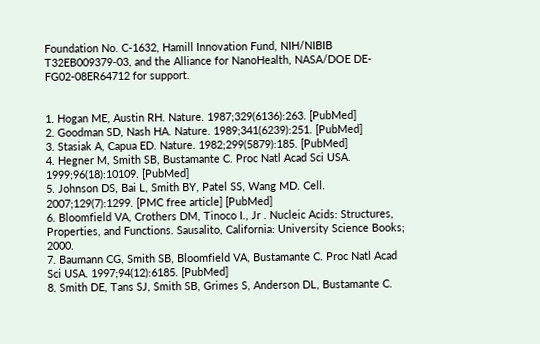Foundation No. C-1632, Hamill Innovation Fund, NIH/NIBIB T32EB009379-03, and the Alliance for NanoHealth, NASA/DOE DE-FG02-08ER64712 for support.


1. Hogan ME, Austin RH. Nature. 1987;329(6136):263. [PubMed]
2. Goodman SD, Nash HA. Nature. 1989;341(6239):251. [PubMed]
3. Stasiak A, Capua ED. Nature. 1982;299(5879):185. [PubMed]
4. Hegner M, Smith SB, Bustamante C. Proc Natl Acad Sci USA. 1999;96(18):10109. [PubMed]
5. Johnson DS, Bai L, Smith BY, Patel SS, Wang MD. Cell. 2007;129(7):1299. [PMC free article] [PubMed]
6. Bloomfield VA, Crothers DM, Tinoco I., Jr . Nucleic Acids: Structures, Properties, and Functions. Sausalito, California: University Science Books; 2000.
7. Baumann CG, Smith SB, Bloomfield VA, Bustamante C. Proc Natl Acad Sci USA. 1997;94(12):6185. [PubMed]
8. Smith DE, Tans SJ, Smith SB, Grimes S, Anderson DL, Bustamante C.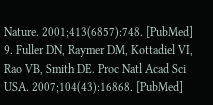Nature. 2001;413(6857):748. [PubMed]
9. Fuller DN, Raymer DM, Kottadiel VI, Rao VB, Smith DE. Proc Natl Acad Sci USA. 2007;104(43):16868. [PubMed]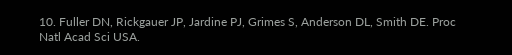10. Fuller DN, Rickgauer JP, Jardine PJ, Grimes S, Anderson DL, Smith DE. Proc Natl Acad Sci USA.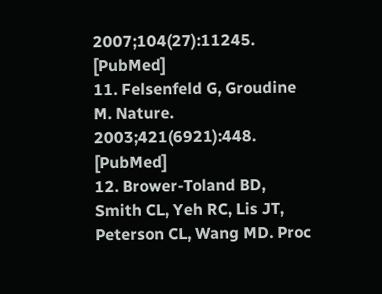2007;104(27):11245. [PubMed]
11. Felsenfeld G, Groudine M. Nature. 2003;421(6921):448. [PubMed]
12. Brower-Toland BD, Smith CL, Yeh RC, Lis JT, Peterson CL, Wang MD. Proc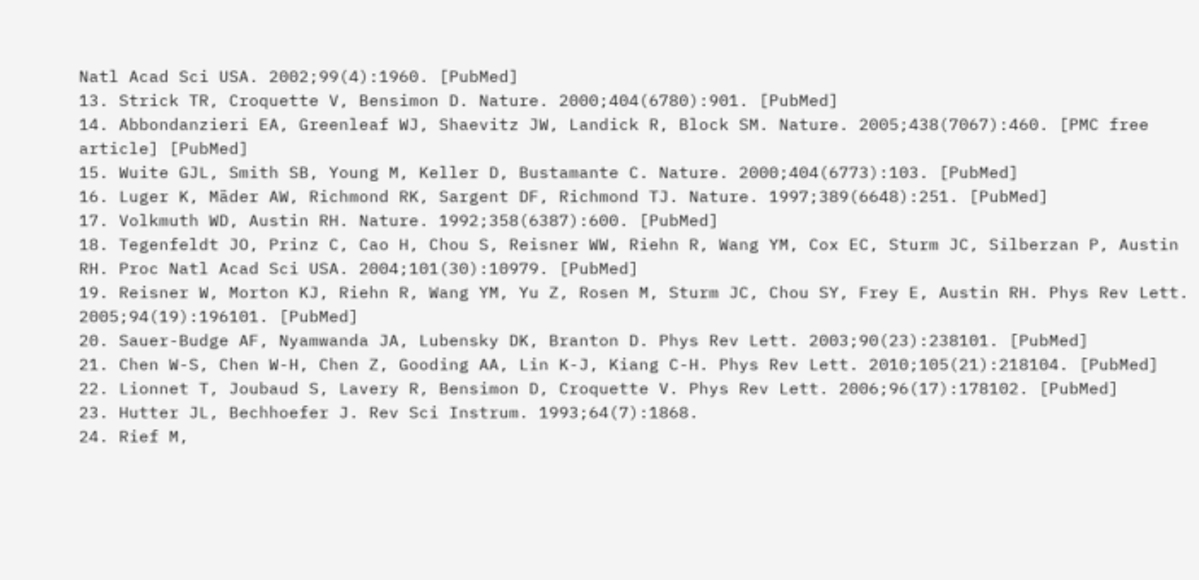Natl Acad Sci USA. 2002;99(4):1960. [PubMed]
13. Strick TR, Croquette V, Bensimon D. Nature. 2000;404(6780):901. [PubMed]
14. Abbondanzieri EA, Greenleaf WJ, Shaevitz JW, Landick R, Block SM. Nature. 2005;438(7067):460. [PMC free article] [PubMed]
15. Wuite GJL, Smith SB, Young M, Keller D, Bustamante C. Nature. 2000;404(6773):103. [PubMed]
16. Luger K, Mäder AW, Richmond RK, Sargent DF, Richmond TJ. Nature. 1997;389(6648):251. [PubMed]
17. Volkmuth WD, Austin RH. Nature. 1992;358(6387):600. [PubMed]
18. Tegenfeldt JO, Prinz C, Cao H, Chou S, Reisner WW, Riehn R, Wang YM, Cox EC, Sturm JC, Silberzan P, Austin RH. Proc Natl Acad Sci USA. 2004;101(30):10979. [PubMed]
19. Reisner W, Morton KJ, Riehn R, Wang YM, Yu Z, Rosen M, Sturm JC, Chou SY, Frey E, Austin RH. Phys Rev Lett. 2005;94(19):196101. [PubMed]
20. Sauer-Budge AF, Nyamwanda JA, Lubensky DK, Branton D. Phys Rev Lett. 2003;90(23):238101. [PubMed]
21. Chen W-S, Chen W-H, Chen Z, Gooding AA, Lin K-J, Kiang C-H. Phys Rev Lett. 2010;105(21):218104. [PubMed]
22. Lionnet T, Joubaud S, Lavery R, Bensimon D, Croquette V. Phys Rev Lett. 2006;96(17):178102. [PubMed]
23. Hutter JL, Bechhoefer J. Rev Sci Instrum. 1993;64(7):1868.
24. Rief M,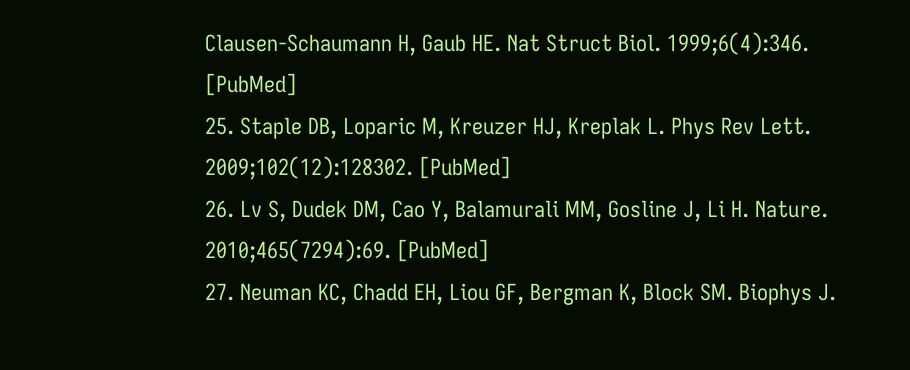Clausen-Schaumann H, Gaub HE. Nat Struct Biol. 1999;6(4):346. [PubMed]
25. Staple DB, Loparic M, Kreuzer HJ, Kreplak L. Phys Rev Lett. 2009;102(12):128302. [PubMed]
26. Lv S, Dudek DM, Cao Y, Balamurali MM, Gosline J, Li H. Nature. 2010;465(7294):69. [PubMed]
27. Neuman KC, Chadd EH, Liou GF, Bergman K, Block SM. Biophys J.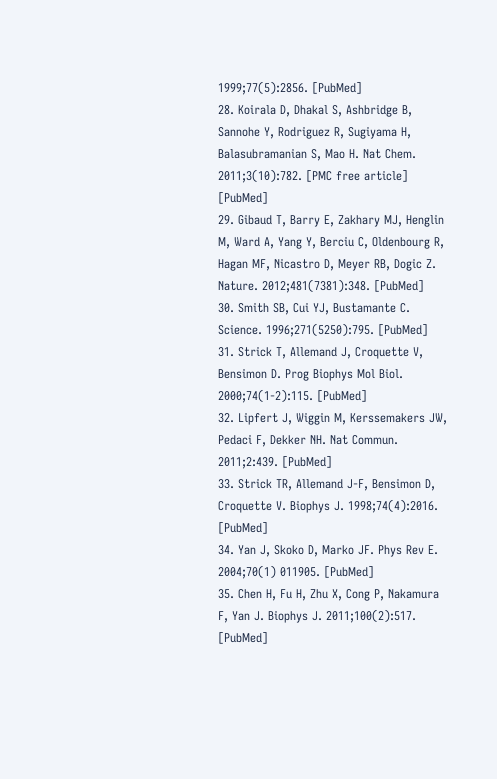1999;77(5):2856. [PubMed]
28. Koirala D, Dhakal S, Ashbridge B, Sannohe Y, Rodriguez R, Sugiyama H, Balasubramanian S, Mao H. Nat Chem. 2011;3(10):782. [PMC free article] [PubMed]
29. Gibaud T, Barry E, Zakhary MJ, Henglin M, Ward A, Yang Y, Berciu C, Oldenbourg R, Hagan MF, Nicastro D, Meyer RB, Dogic Z. Nature. 2012;481(7381):348. [PubMed]
30. Smith SB, Cui YJ, Bustamante C. Science. 1996;271(5250):795. [PubMed]
31. Strick T, Allemand J, Croquette V, Bensimon D. Prog Biophys Mol Biol. 2000;74(1-2):115. [PubMed]
32. Lipfert J, Wiggin M, Kerssemakers JW, Pedaci F, Dekker NH. Nat Commun. 2011;2:439. [PubMed]
33. Strick TR, Allemand J-F, Bensimon D, Croquette V. Biophys J. 1998;74(4):2016. [PubMed]
34. Yan J, Skoko D, Marko JF. Phys Rev E. 2004;70(1) 011905. [PubMed]
35. Chen H, Fu H, Zhu X, Cong P, Nakamura F, Yan J. Biophys J. 2011;100(2):517. [PubMed]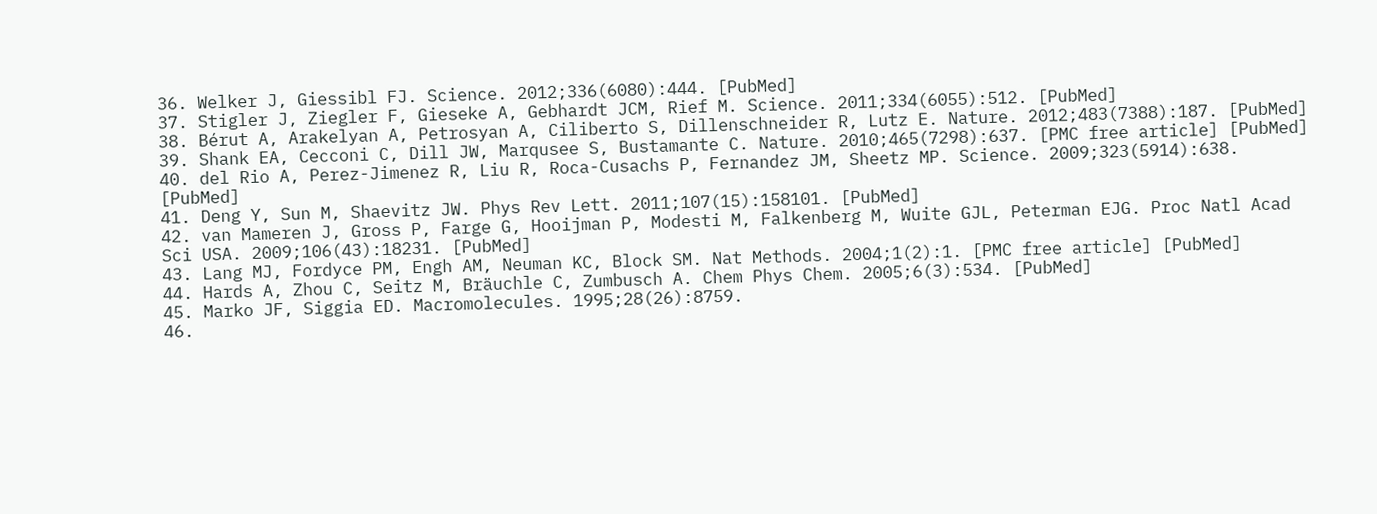36. Welker J, Giessibl FJ. Science. 2012;336(6080):444. [PubMed]
37. Stigler J, Ziegler F, Gieseke A, Gebhardt JCM, Rief M. Science. 2011;334(6055):512. [PubMed]
38. Bérut A, Arakelyan A, Petrosyan A, Ciliberto S, Dillenschneider R, Lutz E. Nature. 2012;483(7388):187. [PubMed]
39. Shank EA, Cecconi C, Dill JW, Marqusee S, Bustamante C. Nature. 2010;465(7298):637. [PMC free article] [PubMed]
40. del Rio A, Perez-Jimenez R, Liu R, Roca-Cusachs P, Fernandez JM, Sheetz MP. Science. 2009;323(5914):638. [PubMed]
41. Deng Y, Sun M, Shaevitz JW. Phys Rev Lett. 2011;107(15):158101. [PubMed]
42. van Mameren J, Gross P, Farge G, Hooijman P, Modesti M, Falkenberg M, Wuite GJL, Peterman EJG. Proc Natl Acad Sci USA. 2009;106(43):18231. [PubMed]
43. Lang MJ, Fordyce PM, Engh AM, Neuman KC, Block SM. Nat Methods. 2004;1(2):1. [PMC free article] [PubMed]
44. Hards A, Zhou C, Seitz M, Bräuchle C, Zumbusch A. Chem Phys Chem. 2005;6(3):534. [PubMed]
45. Marko JF, Siggia ED. Macromolecules. 1995;28(26):8759.
46.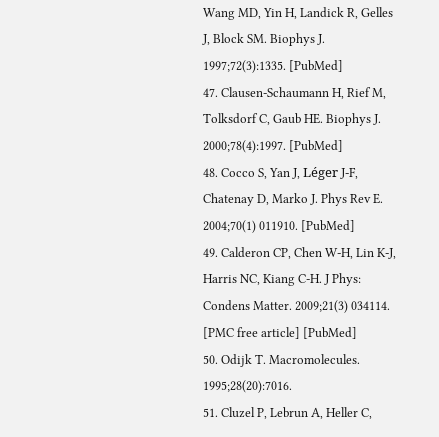Wang MD, Yin H, Landick R, Gelles J, Block SM. Biophys J. 1997;72(3):1335. [PubMed]
47. Clausen-Schaumann H, Rief M, Tolksdorf C, Gaub HE. Biophys J. 2000;78(4):1997. [PubMed]
48. Cocco S, Yan J, Léger J-F, Chatenay D, Marko J. Phys Rev E. 2004;70(1) 011910. [PubMed]
49. Calderon CP, Chen W-H, Lin K-J, Harris NC, Kiang C-H. J Phys: Condens Matter. 2009;21(3) 034114. [PMC free article] [PubMed]
50. Odijk T. Macromolecules. 1995;28(20):7016.
51. Cluzel P, Lebrun A, Heller C,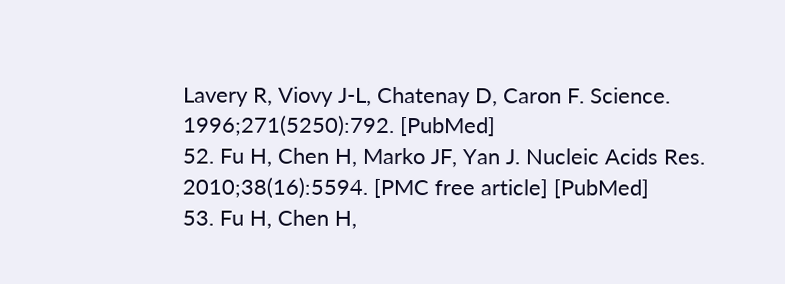Lavery R, Viovy J-L, Chatenay D, Caron F. Science. 1996;271(5250):792. [PubMed]
52. Fu H, Chen H, Marko JF, Yan J. Nucleic Acids Res. 2010;38(16):5594. [PMC free article] [PubMed]
53. Fu H, Chen H,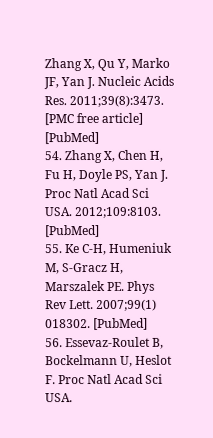Zhang X, Qu Y, Marko JF, Yan J. Nucleic Acids Res. 2011;39(8):3473. [PMC free article] [PubMed]
54. Zhang X, Chen H, Fu H, Doyle PS, Yan J. Proc Natl Acad Sci USA. 2012;109:8103. [PubMed]
55. Ke C-H, Humeniuk M, S-Gracz H, Marszalek PE. Phys Rev Lett. 2007;99(1) 018302. [PubMed]
56. Essevaz-Roulet B, Bockelmann U, Heslot F. Proc Natl Acad Sci USA.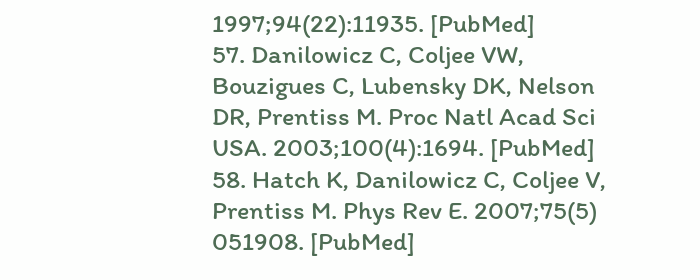1997;94(22):11935. [PubMed]
57. Danilowicz C, Coljee VW, Bouzigues C, Lubensky DK, Nelson DR, Prentiss M. Proc Natl Acad Sci USA. 2003;100(4):1694. [PubMed]
58. Hatch K, Danilowicz C, Coljee V, Prentiss M. Phys Rev E. 2007;75(5) 051908. [PubMed]